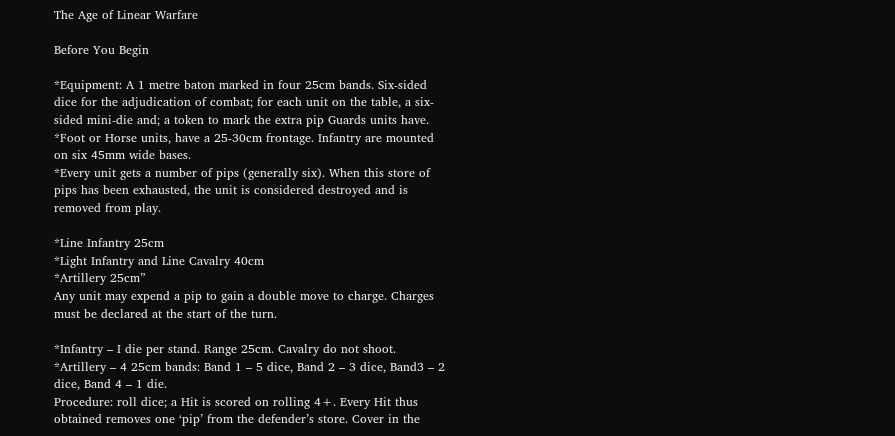The Age of Linear Warfare

Before You Begin

*Equipment: A 1 metre baton marked in four 25cm bands. Six-sided dice for the adjudication of combat; for each unit on the table, a six-sided mini-die and; a token to mark the extra pip Guards units have.
*Foot or Horse units, have a 25-30cm frontage. Infantry are mounted on six 45mm wide bases.
*Every unit gets a number of pips (generally six). When this store of pips has been exhausted, the unit is considered destroyed and is removed from play.

*Line Infantry 25cm
*Light Infantry and Line Cavalry 40cm
*Artillery 25cm”
Any unit may expend a pip to gain a double move to charge. Charges must be declared at the start of the turn.

*Infantry – I die per stand. Range 25cm. Cavalry do not shoot.
*Artillery – 4 25cm bands: Band 1 – 5 dice, Band 2 – 3 dice, Band3 – 2 dice, Band 4 – 1 die.
Procedure: roll dice; a Hit is scored on rolling 4+. Every Hit thus obtained removes one ‘pip’ from the defender’s store. Cover in the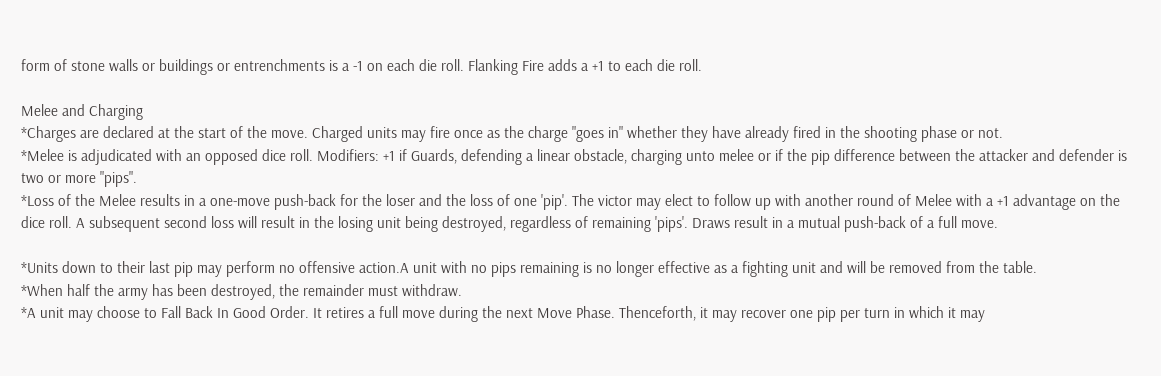form of stone walls or buildings or entrenchments is a -1 on each die roll. Flanking Fire adds a +1 to each die roll.

Melee and Charging
*Charges are declared at the start of the move. Charged units may fire once as the charge "goes in" whether they have already fired in the shooting phase or not.
*Melee is adjudicated with an opposed dice roll. Modifiers: +1 if Guards, defending a linear obstacle, charging unto melee or if the pip difference between the attacker and defender is two or more "pips".
*Loss of the Melee results in a one-move push-back for the loser and the loss of one 'pip'. The victor may elect to follow up with another round of Melee with a +1 advantage on the dice roll. A subsequent second loss will result in the losing unit being destroyed, regardless of remaining 'pips'. Draws result in a mutual push-back of a full move.

*Units down to their last pip may perform no offensive action.A unit with no pips remaining is no longer effective as a fighting unit and will be removed from the table.
*When half the army has been destroyed, the remainder must withdraw.
*A unit may choose to Fall Back In Good Order. It retires a full move during the next Move Phase. Thenceforth, it may recover one pip per turn in which it may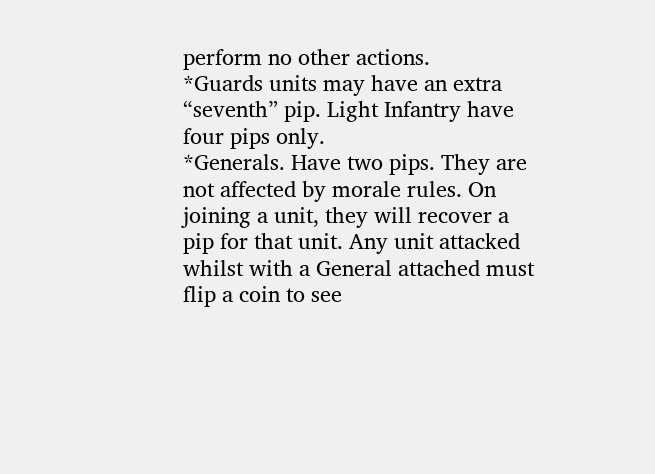perform no other actions.
*Guards units may have an extra “seventh” pip. Light Infantry have four pips only.
*Generals. Have two pips. They are not affected by morale rules. On joining a unit, they will recover a pip for that unit. Any unit attacked whilst with a General attached must flip a coin to see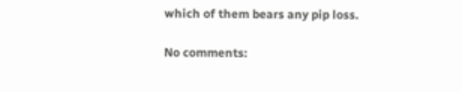which of them bears any pip loss.

No comments: